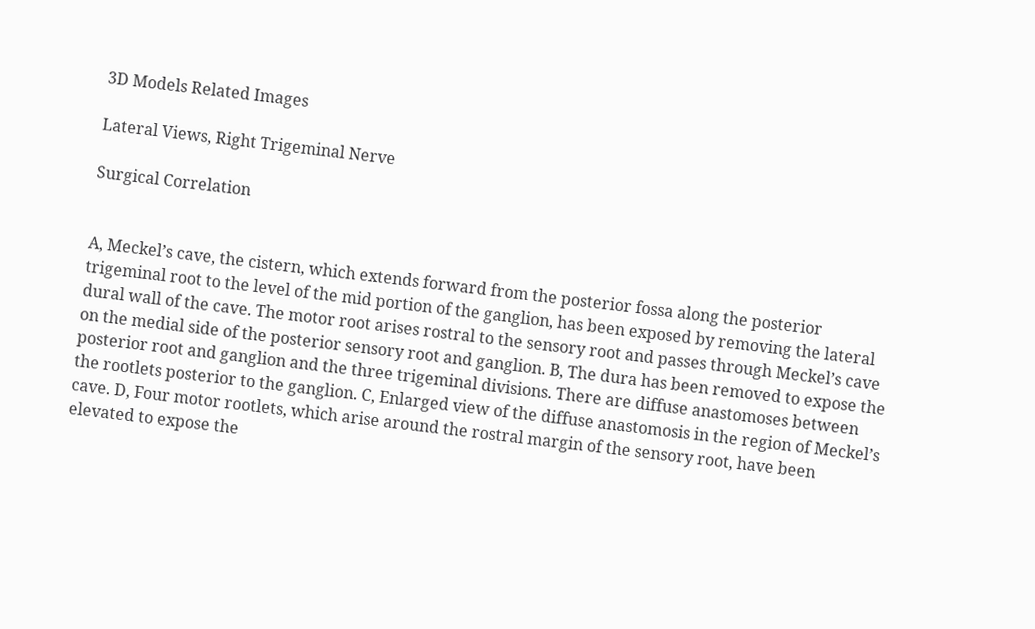3D Models Related Images

Lateral Views, Right Trigeminal Nerve

Surgical Correlation


A, Meckel’s cave, the cistern, which extends forward from the posterior fossa along the posterior trigeminal root to the level of the mid portion of the ganglion, has been exposed by removing the lateral dural wall of the cave. The motor root arises rostral to the sensory root and passes through Meckel’s cave on the medial side of the posterior sensory root and ganglion. B, The dura has been removed to expose the posterior root and ganglion and the three trigeminal divisions. There are diffuse anastomoses between the rootlets posterior to the ganglion. C, Enlarged view of the diffuse anastomosis in the region of Meckel’s cave. D, Four motor rootlets, which arise around the rostral margin of the sensory root, have been elevated to expose the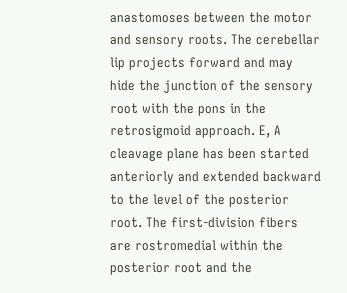anastomoses between the motor and sensory roots. The cerebellar lip projects forward and may hide the junction of the sensory root with the pons in the retrosigmoid approach. E, A cleavage plane has been started anteriorly and extended backward to the level of the posterior root. The first-division fibers are rostromedial within the posterior root and the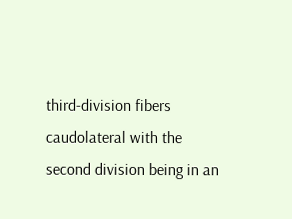third-division fibers caudolateral with the second division being in an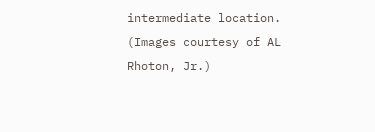intermediate location. (Images courtesy of AL Rhoton, Jr.)